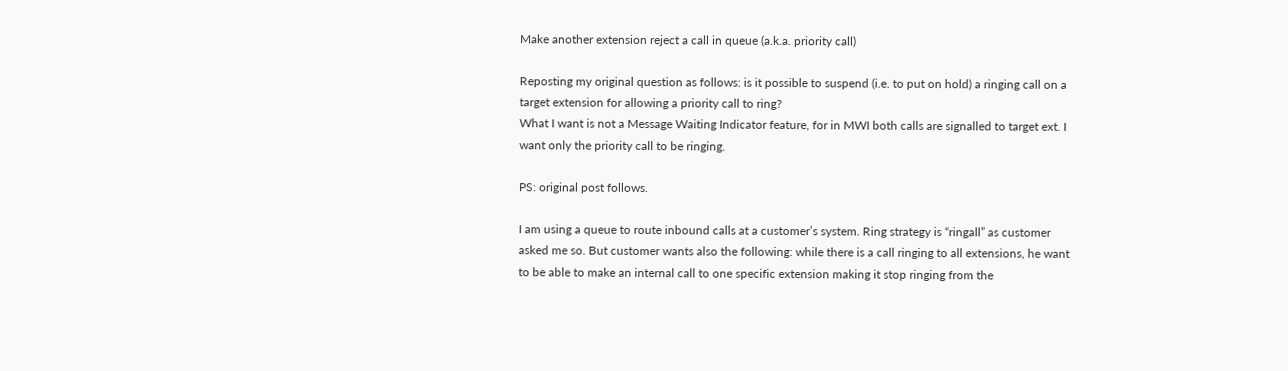Make another extension reject a call in queue (a.k.a. priority call)

Reposting my original question as follows: is it possible to suspend (i.e. to put on hold) a ringing call on a target extension for allowing a priority call to ring?
What I want is not a Message Waiting Indicator feature, for in MWI both calls are signalled to target ext. I want only the priority call to be ringing.

PS: original post follows.

I am using a queue to route inbound calls at a customer’s system. Ring strategy is “ringall” as customer asked me so. But customer wants also the following: while there is a call ringing to all extensions, he want to be able to make an internal call to one specific extension making it stop ringing from the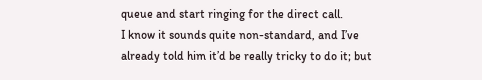queue and start ringing for the direct call.
I know it sounds quite non-standard, and I’ve already told him it’d be really tricky to do it; but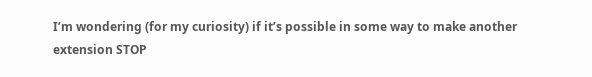I’m wondering (for my curiosity) if it’s possible in some way to make another extension STOP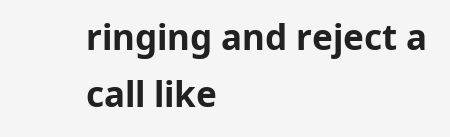ringing and reject a call like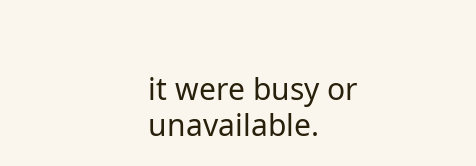it were busy or unavailable.